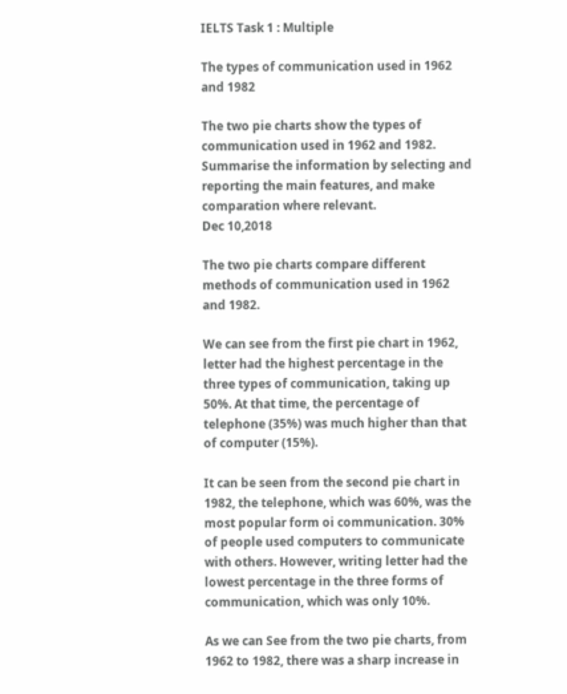IELTS Task 1 : Multiple

The types of communication used in 1962 and 1982

The two pie charts show the types of communication used in 1962 and 1982. Summarise the information by selecting and reporting the main features, and make comparation where relevant.
Dec 10,2018

The two pie charts compare different methods of communication used in 1962 and 1982.

We can see from the first pie chart in 1962, letter had the highest percentage in the three types of communication, taking up 50%. At that time, the percentage of telephone (35%) was much higher than that of computer (15%).

It can be seen from the second pie chart in 1982, the telephone, which was 60%, was the most popular form oi communication. 30% of people used computers to communicate with others. However, writing letter had the lowest percentage in the three forms of communication, which was only 10%.

As we can See from the two pie charts, from 1962 to 1982, there was a sharp increase in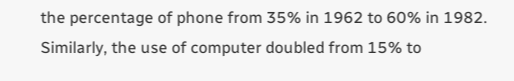the percentage of phone from 35% in 1962 to 60% in 1982. Similarly, the use of computer doubled from 15% to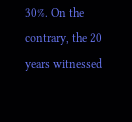30%. On the contrary, the 20 years witnessed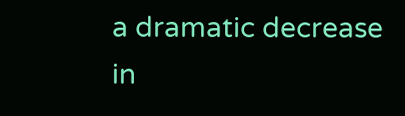a dramatic decrease in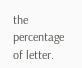the percentage of letter.